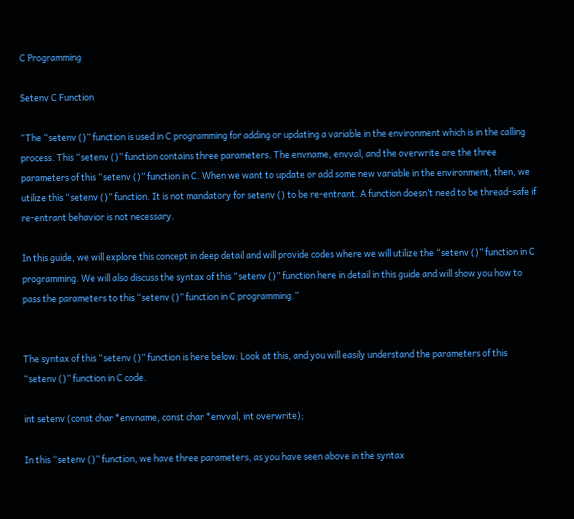C Programming

Setenv C Function

“The “setenv ()” function is used in C programming for adding or updating a variable in the environment which is in the calling process. This “setenv ()” function contains three parameters. The envname, envval, and the overwrite are the three parameters of this “setenv ()” function in C. When we want to update or add some new variable in the environment, then, we utilize this “setenv ()” function. It is not mandatory for setenv () to be re-entrant. A function doesn’t need to be thread-safe if re-entrant behavior is not necessary.

In this guide, we will explore this concept in deep detail and will provide codes where we will utilize the “setenv ()” function in C programming. We will also discuss the syntax of this “setenv ()” function here in detail in this guide and will show you how to pass the parameters to this “setenv ()” function in C programming.”


The syntax of this “setenv ()” function is here below: Look at this, and you will easily understand the parameters of this “setenv ()” function in C code.

int setenv (const char *envname, const char *envval, int overwrite);

In this “setenv ()” function, we have three parameters, as you have seen above in the syntax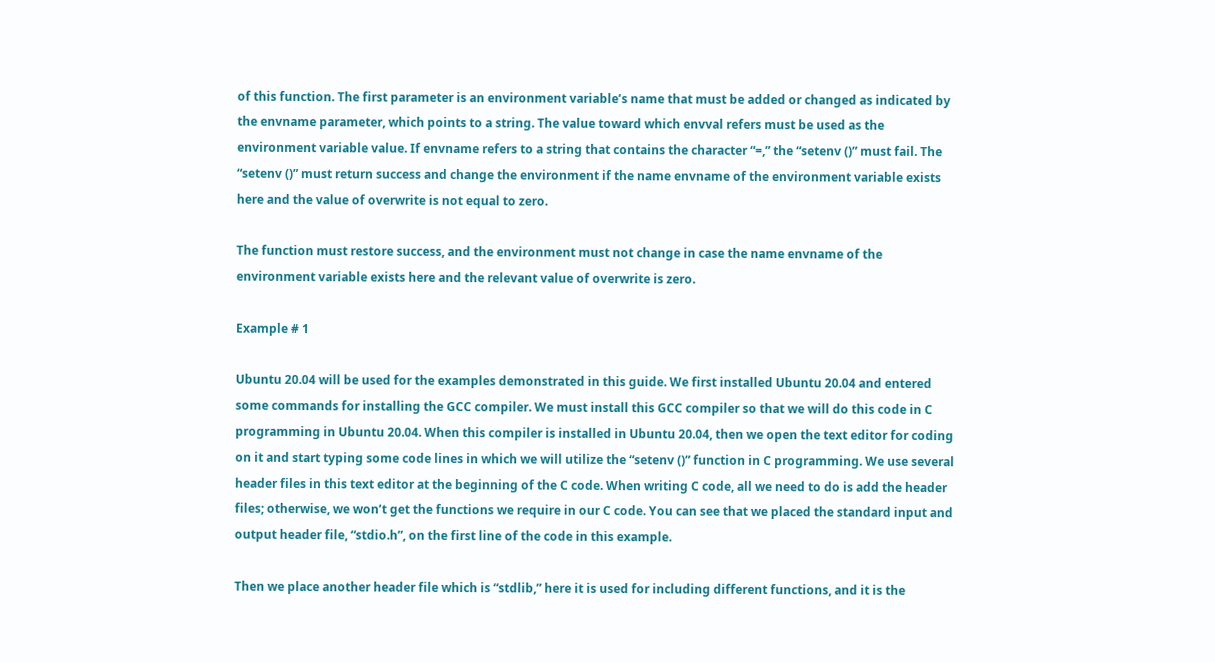of this function. The first parameter is an environment variable’s name that must be added or changed as indicated by the envname parameter, which points to a string. The value toward which envval refers must be used as the environment variable value. If envname refers to a string that contains the character “=,” the “setenv ()” must fail. The “setenv ()” must return success and change the environment if the name envname of the environment variable exists here and the value of overwrite is not equal to zero.

The function must restore success, and the environment must not change in case the name envname of the environment variable exists here and the relevant value of overwrite is zero.

Example # 1

Ubuntu 20.04 will be used for the examples demonstrated in this guide. We first installed Ubuntu 20.04 and entered some commands for installing the GCC compiler. We must install this GCC compiler so that we will do this code in C programming in Ubuntu 20.04. When this compiler is installed in Ubuntu 20.04, then we open the text editor for coding on it and start typing some code lines in which we will utilize the “setenv ()” function in C programming. We use several header files in this text editor at the beginning of the C code. When writing C code, all we need to do is add the header files; otherwise, we won’t get the functions we require in our C code. You can see that we placed the standard input and output header file, “stdio.h”, on the first line of the code in this example.

Then we place another header file which is “stdlib,” here it is used for including different functions, and it is the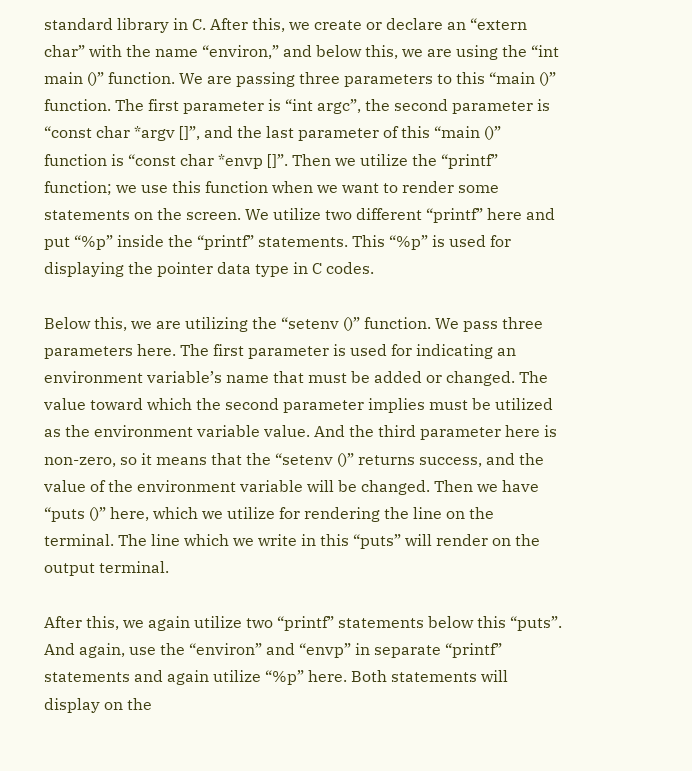standard library in C. After this, we create or declare an “extern char” with the name “environ,” and below this, we are using the “int main ()” function. We are passing three parameters to this “main ()” function. The first parameter is “int argc”, the second parameter is “const char *argv []”, and the last parameter of this “main ()” function is “const char *envp []”. Then we utilize the “printf” function; we use this function when we want to render some statements on the screen. We utilize two different “printf” here and put “%p” inside the “printf” statements. This “%p” is used for displaying the pointer data type in C codes.

Below this, we are utilizing the “setenv ()” function. We pass three parameters here. The first parameter is used for indicating an environment variable’s name that must be added or changed. The value toward which the second parameter implies must be utilized as the environment variable value. And the third parameter here is non-zero, so it means that the “setenv ()” returns success, and the value of the environment variable will be changed. Then we have “puts ()” here, which we utilize for rendering the line on the terminal. The line which we write in this “puts” will render on the output terminal.

After this, we again utilize two “printf” statements below this “puts”. And again, use the “environ” and “envp” in separate “printf” statements and again utilize “%p” here. Both statements will display on the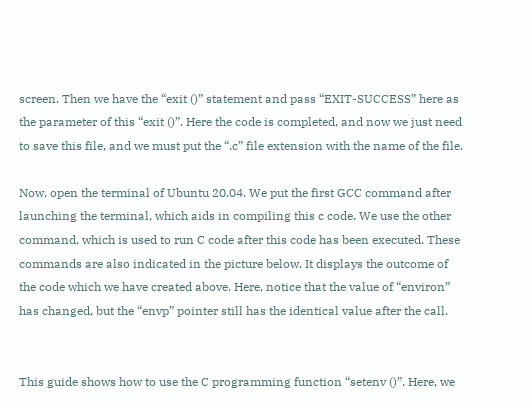screen. Then we have the “exit ()” statement and pass “EXIT-SUCCESS” here as the parameter of this “exit ()”. Here the code is completed, and now we just need to save this file, and we must put the “.c” file extension with the name of the file.

Now, open the terminal of Ubuntu 20.04. We put the first GCC command after launching the terminal, which aids in compiling this c code. We use the other command, which is used to run C code after this code has been executed. These commands are also indicated in the picture below. It displays the outcome of the code which we have created above. Here, notice that the value of “environ” has changed, but the “envp” pointer still has the identical value after the call.


This guide shows how to use the C programming function “setenv ()”. Here, we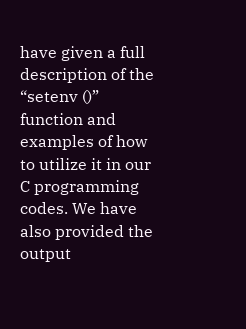have given a full description of the “setenv ()” function and examples of how to utilize it in our C programming codes. We have also provided the output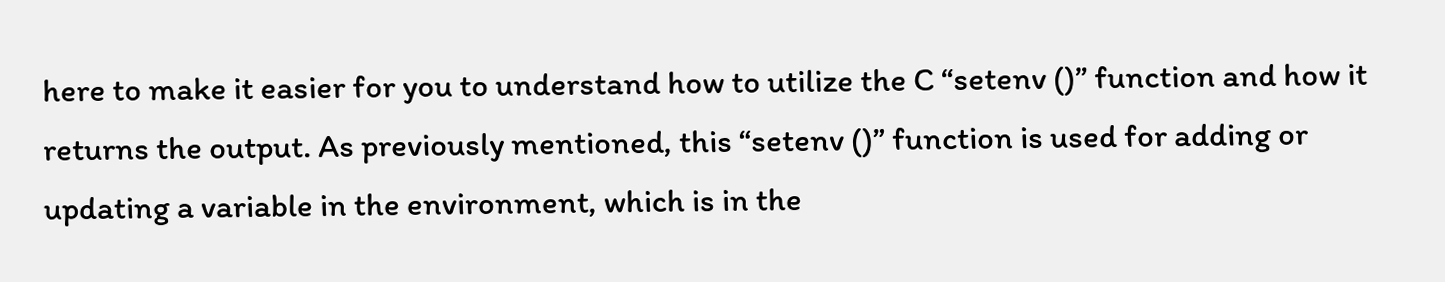here to make it easier for you to understand how to utilize the C “setenv ()” function and how it returns the output. As previously mentioned, this “setenv ()” function is used for adding or updating a variable in the environment, which is in the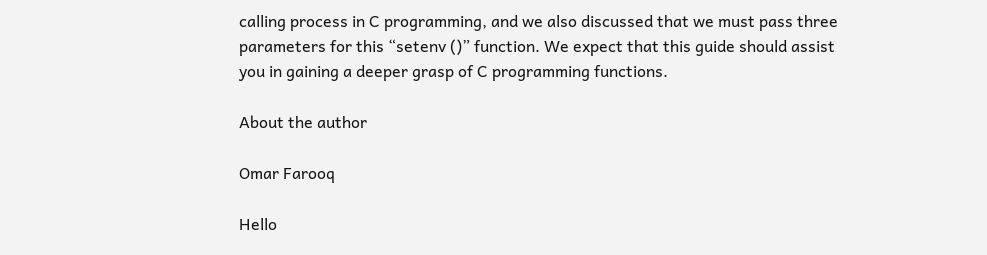calling process in C programming, and we also discussed that we must pass three parameters for this “setenv ()” function. We expect that this guide should assist you in gaining a deeper grasp of C programming functions.

About the author

Omar Farooq

Hello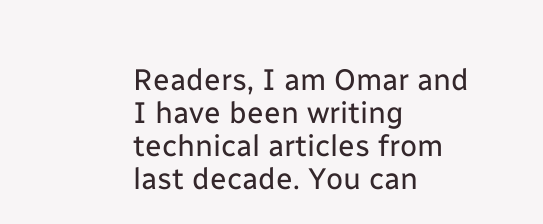Readers, I am Omar and I have been writing technical articles from last decade. You can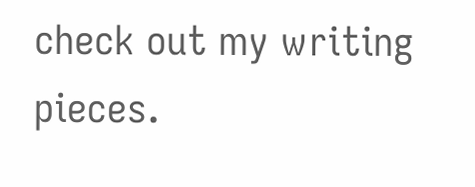check out my writing pieces.